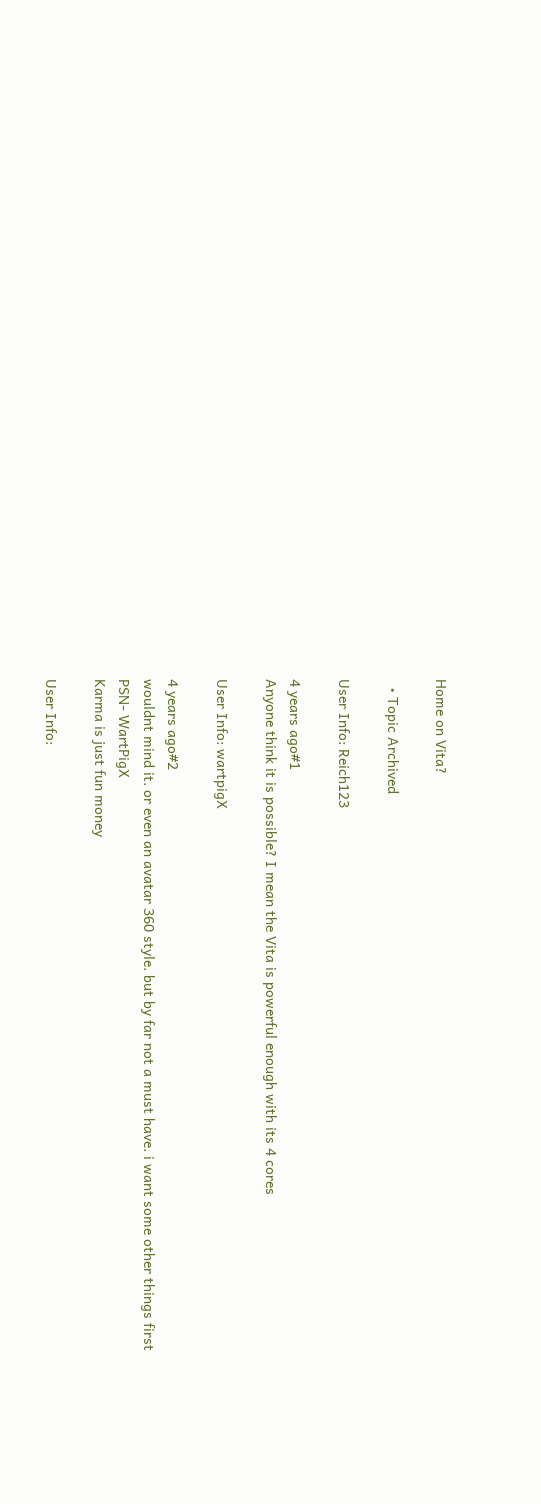Home on Vita?

  • Topic Archived

User Info: Reich123

4 years ago#1
Anyone think it is possible? I mean the Vita is powerful enough with its 4 cores

User Info: wartpigX

4 years ago#2
wouldnt mind it. or even an avatar 360 style. but by far not a must have. i want some other things first
PSN- WartPigX
Karma is just fun money

User Info: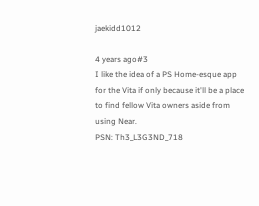jaekidd1012

4 years ago#3
I like the idea of a PS Home-esque app for the Vita if only because it'll be a place to find fellow Vita owners aside from using Near.
PSN: Th3_L3G3ND_718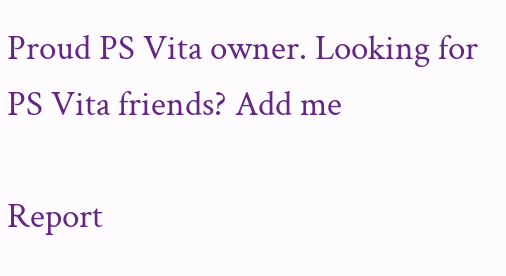Proud PS Vita owner. Looking for PS Vita friends? Add me

Report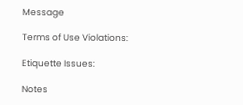Message

Terms of Use Violations:

Etiquette Issues:

Notes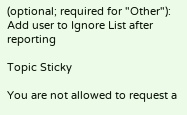(optional; required for "Other"):
Add user to Ignore List after reporting

Topic Sticky

You are not allowed to request a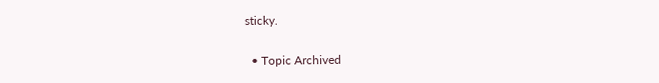sticky.

  • Topic Archived